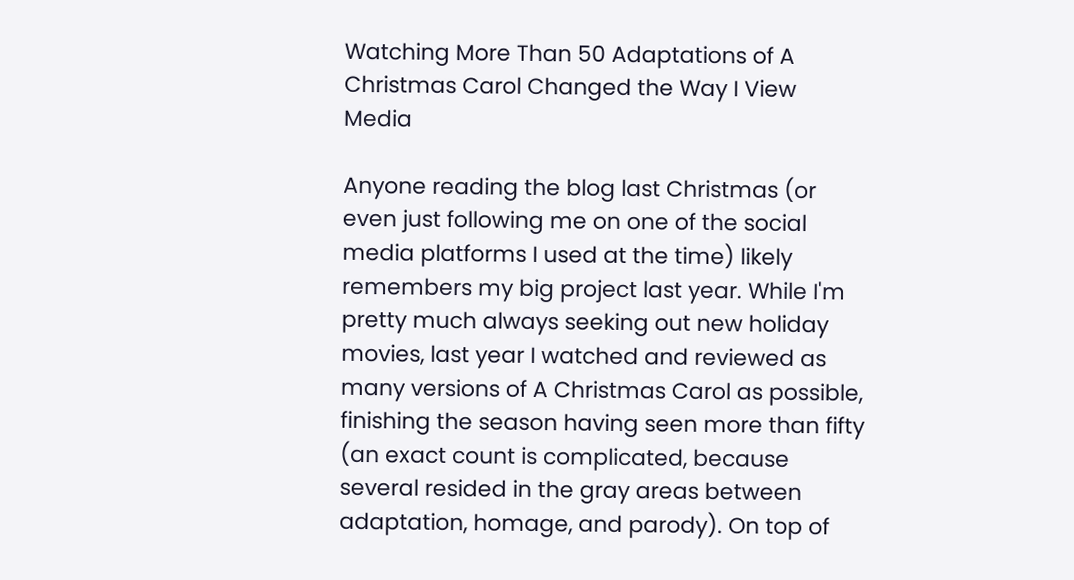Watching More Than 50 Adaptations of A Christmas Carol Changed the Way I View Media

Anyone reading the blog last Christmas (or even just following me on one of the social media platforms I used at the time) likely remembers my big project last year. While I'm pretty much always seeking out new holiday movies, last year I watched and reviewed as many versions of A Christmas Carol as possible, finishing the season having seen more than fifty (an exact count is complicated, because several resided in the gray areas between adaptation, homage, and parody). On top of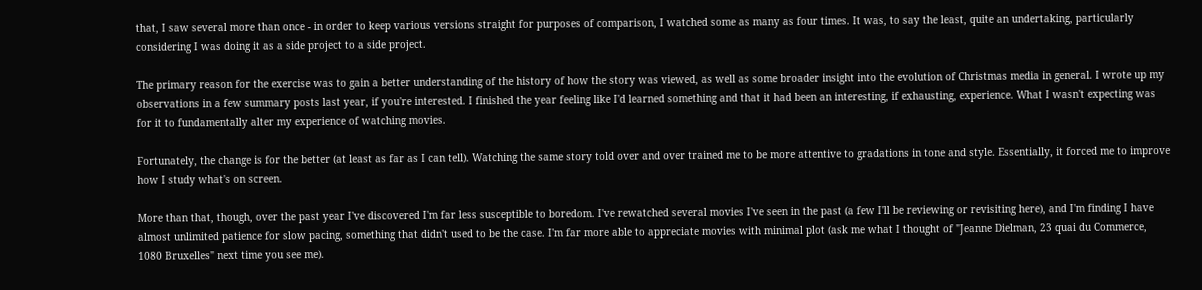that, I saw several more than once - in order to keep various versions straight for purposes of comparison, I watched some as many as four times. It was, to say the least, quite an undertaking, particularly considering I was doing it as a side project to a side project.

The primary reason for the exercise was to gain a better understanding of the history of how the story was viewed, as well as some broader insight into the evolution of Christmas media in general. I wrote up my observations in a few summary posts last year, if you're interested. I finished the year feeling like I'd learned something and that it had been an interesting, if exhausting, experience. What I wasn't expecting was for it to fundamentally alter my experience of watching movies.

Fortunately, the change is for the better (at least as far as I can tell). Watching the same story told over and over trained me to be more attentive to gradations in tone and style. Essentially, it forced me to improve how I study what's on screen.

More than that, though, over the past year I've discovered I'm far less susceptible to boredom. I've rewatched several movies I've seen in the past (a few I'll be reviewing or revisiting here), and I'm finding I have almost unlimited patience for slow pacing, something that didn't used to be the case. I'm far more able to appreciate movies with minimal plot (ask me what I thought of "Jeanne Dielman, 23 quai du Commerce, 1080 Bruxelles" next time you see me).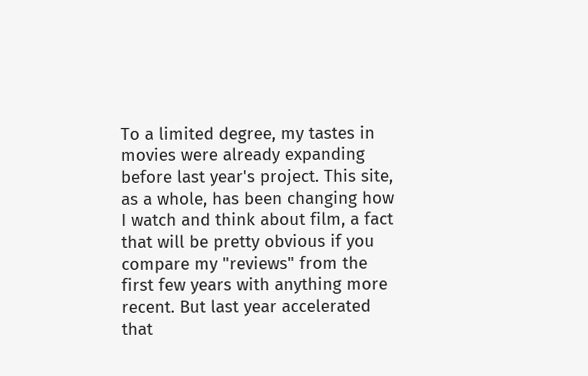To a limited degree, my tastes in movies were already expanding before last year's project. This site, as a whole, has been changing how I watch and think about film, a fact that will be pretty obvious if you compare my "reviews" from the first few years with anything more recent. But last year accelerated that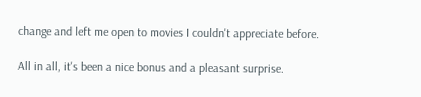change and left me open to movies I couldn't appreciate before.

All in all, it's been a nice bonus and a pleasant surprise.